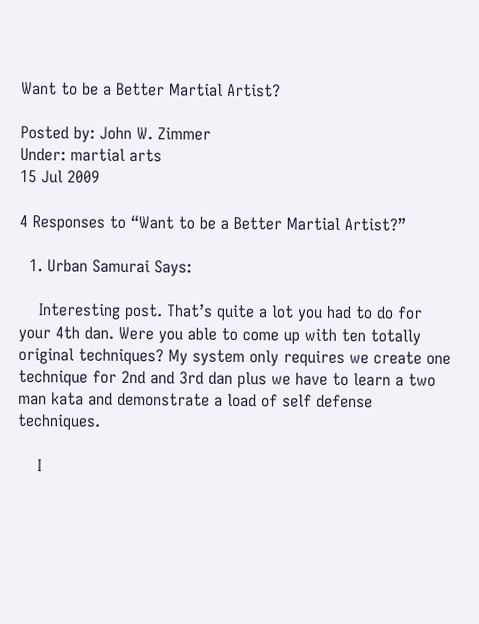Want to be a Better Martial Artist?

Posted by: John W. Zimmer
Under: martial arts
15 Jul 2009

4 Responses to “Want to be a Better Martial Artist?”

  1. Urban Samurai Says:

    Interesting post. That’s quite a lot you had to do for your 4th dan. Were you able to come up with ten totally original techniques? My system only requires we create one technique for 2nd and 3rd dan plus we have to learn a two man kata and demonstrate a load of self defense techniques.

    I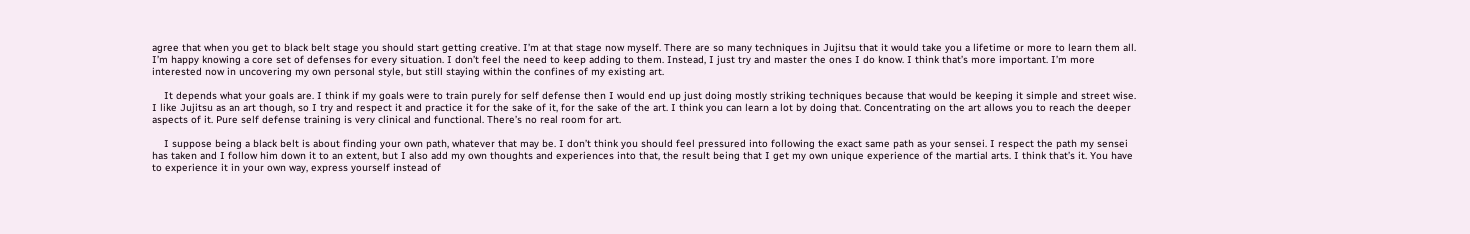agree that when you get to black belt stage you should start getting creative. I’m at that stage now myself. There are so many techniques in Jujitsu that it would take you a lifetime or more to learn them all. I’m happy knowing a core set of defenses for every situation. I don’t feel the need to keep adding to them. Instead, I just try and master the ones I do know. I think that’s more important. I’m more interested now in uncovering my own personal style, but still staying within the confines of my existing art.

    It depends what your goals are. I think if my goals were to train purely for self defense then I would end up just doing mostly striking techniques because that would be keeping it simple and street wise. I like Jujitsu as an art though, so I try and respect it and practice it for the sake of it, for the sake of the art. I think you can learn a lot by doing that. Concentrating on the art allows you to reach the deeper aspects of it. Pure self defense training is very clinical and functional. There’s no real room for art.

    I suppose being a black belt is about finding your own path, whatever that may be. I don’t think you should feel pressured into following the exact same path as your sensei. I respect the path my sensei has taken and I follow him down it to an extent, but I also add my own thoughts and experiences into that, the result being that I get my own unique experience of the martial arts. I think that’s it. You have to experience it in your own way, express yourself instead of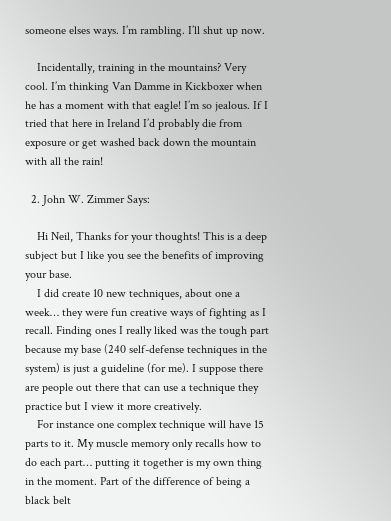someone elses ways. I’m rambling. I’ll shut up now.

    Incidentally, training in the mountains? Very cool. I’m thinking Van Damme in Kickboxer when he has a moment with that eagle! I’m so jealous. If I tried that here in Ireland I’d probably die from exposure or get washed back down the mountain with all the rain!

  2. John W. Zimmer Says:

    Hi Neil, Thanks for your thoughts! This is a deep subject but I like you see the benefits of improving your base.
    I did create 10 new techniques, about one a week… they were fun creative ways of fighting as I recall. Finding ones I really liked was the tough part because my base (240 self-defense techniques in the system) is just a guideline (for me). I suppose there are people out there that can use a technique they practice but I view it more creatively.
    For instance one complex technique will have 15 parts to it. My muscle memory only recalls how to do each part… putting it together is my own thing in the moment. Part of the difference of being a black belt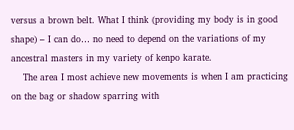versus a brown belt. What I think (providing my body is in good shape) – I can do… no need to depend on the variations of my ancestral masters in my variety of kenpo karate.
    The area I most achieve new movements is when I am practicing on the bag or shadow sparring with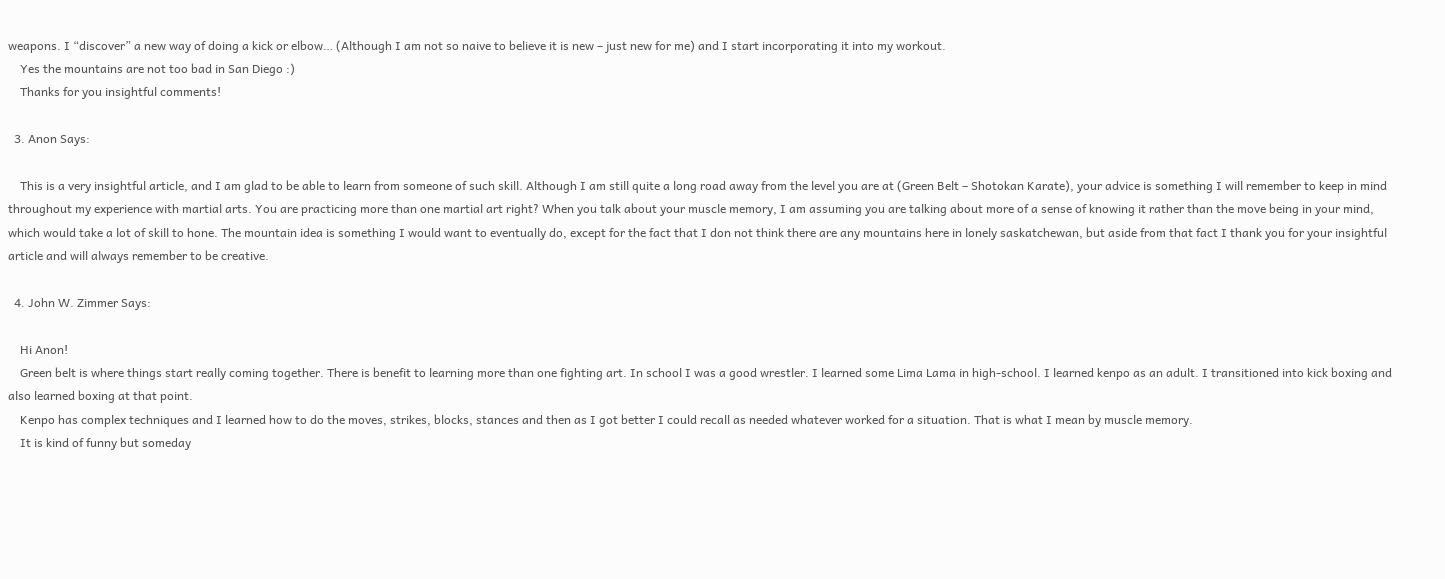weapons. I “discover” a new way of doing a kick or elbow… (Although I am not so naive to believe it is new – just new for me) and I start incorporating it into my workout.
    Yes the mountains are not too bad in San Diego :)
    Thanks for you insightful comments!

  3. Anon Says:

    This is a very insightful article, and I am glad to be able to learn from someone of such skill. Although I am still quite a long road away from the level you are at (Green Belt – Shotokan Karate), your advice is something I will remember to keep in mind throughout my experience with martial arts. You are practicing more than one martial art right? When you talk about your muscle memory, I am assuming you are talking about more of a sense of knowing it rather than the move being in your mind, which would take a lot of skill to hone. The mountain idea is something I would want to eventually do, except for the fact that I don not think there are any mountains here in lonely saskatchewan, but aside from that fact I thank you for your insightful article and will always remember to be creative.

  4. John W. Zimmer Says:

    Hi Anon!
    Green belt is where things start really coming together. There is benefit to learning more than one fighting art. In school I was a good wrestler. I learned some Lima Lama in high-school. I learned kenpo as an adult. I transitioned into kick boxing and also learned boxing at that point.
    Kenpo has complex techniques and I learned how to do the moves, strikes, blocks, stances and then as I got better I could recall as needed whatever worked for a situation. That is what I mean by muscle memory.
    It is kind of funny but someday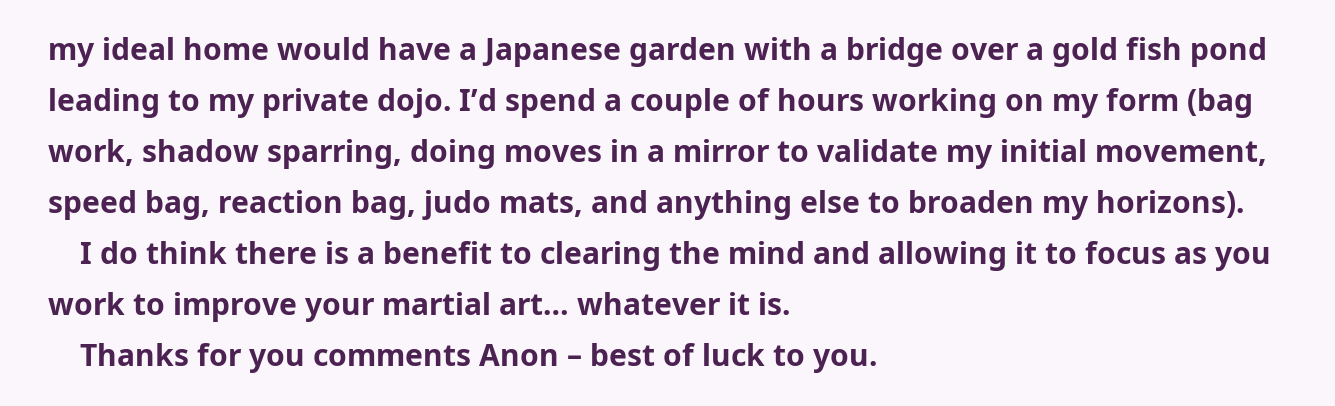my ideal home would have a Japanese garden with a bridge over a gold fish pond leading to my private dojo. I’d spend a couple of hours working on my form (bag work, shadow sparring, doing moves in a mirror to validate my initial movement, speed bag, reaction bag, judo mats, and anything else to broaden my horizons).
    I do think there is a benefit to clearing the mind and allowing it to focus as you work to improve your martial art… whatever it is.
    Thanks for you comments Anon – best of luck to you.